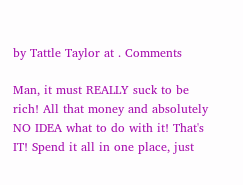by Tattle Taylor at . Comments

Man, it must REALLY suck to be rich! All that money and absolutely NO IDEA what to do with it! That's IT! Spend it all in one place, just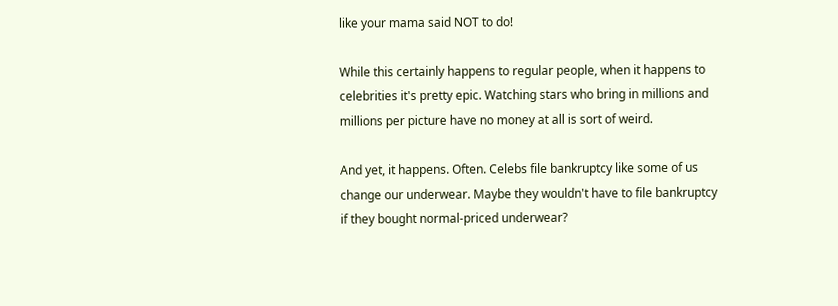like your mama said NOT to do!

While this certainly happens to regular people, when it happens to celebrities it's pretty epic. Watching stars who bring in millions and millions per picture have no money at all is sort of weird.

And yet, it happens. Often. Celebs file bankruptcy like some of us change our underwear. Maybe they wouldn't have to file bankruptcy if they bought normal-priced underwear?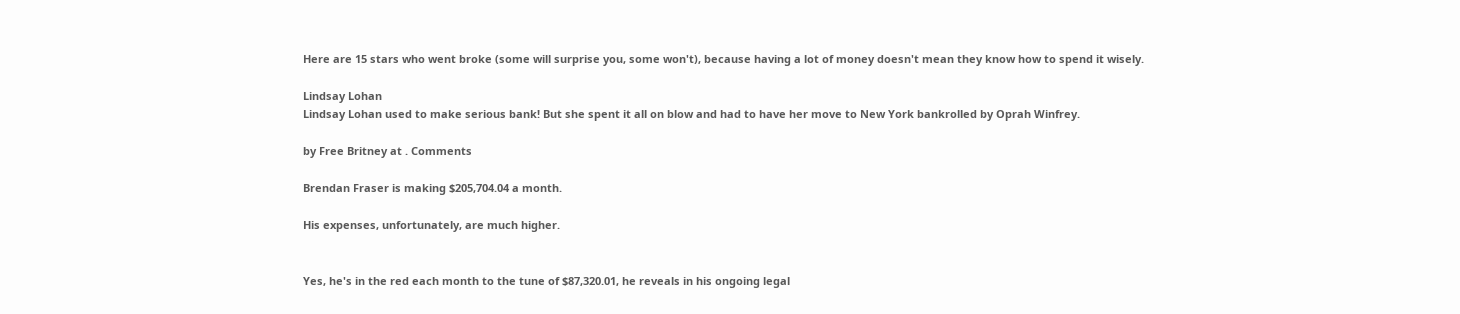Here are 15 stars who went broke (some will surprise you, some won't), because having a lot of money doesn't mean they know how to spend it wisely.

Lindsay Lohan
Lindsay Lohan used to make serious bank! But she spent it all on blow and had to have her move to New York bankrolled by Oprah Winfrey.

by Free Britney at . Comments

Brendan Fraser is making $205,704.04 a month.

His expenses, unfortunately, are much higher.


Yes, he's in the red each month to the tune of $87,320.01, he reveals in his ongoing legal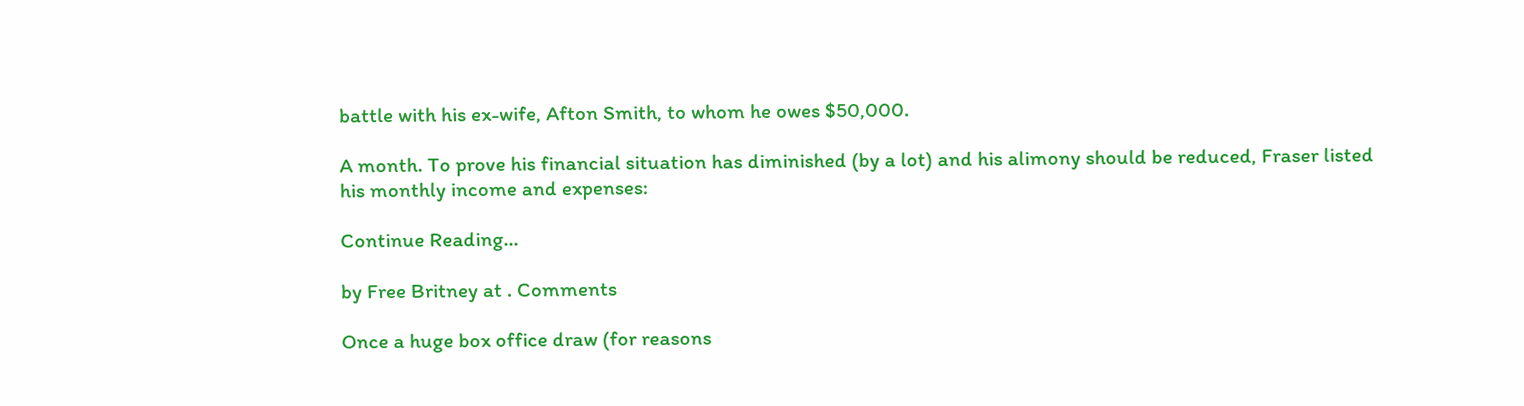battle with his ex-wife, Afton Smith, to whom he owes $50,000.

A month. To prove his financial situation has diminished (by a lot) and his alimony should be reduced, Fraser listed his monthly income and expenses:

Continue Reading...

by Free Britney at . Comments

Once a huge box office draw (for reasons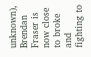unknown), Brendan Fraser is now close to broke and fighting to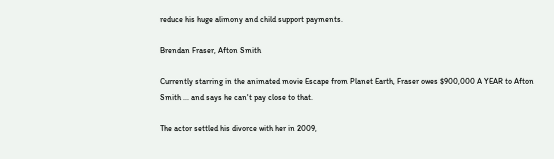reduce his huge alimony and child support payments.

Brendan Fraser, Afton Smith

Currently starring in the animated movie Escape from Planet Earth, Fraser owes $900,000 A YEAR to Afton Smith ... and says he can't pay close to that.

The actor settled his divorce with her in 2009,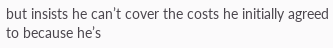but insists he can’t cover the costs he initially agreed to because he’s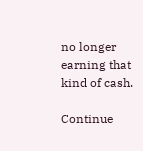no longer earning that kind of cash.

Continue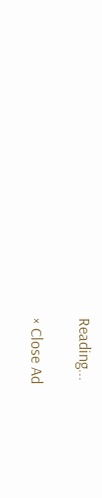Reading...

× Close Ad